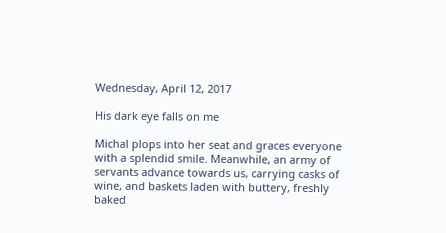Wednesday, April 12, 2017

His dark eye falls on me

Michal plops into her seat and graces everyone with a splendid smile. Meanwhile, an army of servants advance towards us, carrying casks of wine, and baskets laden with buttery, freshly baked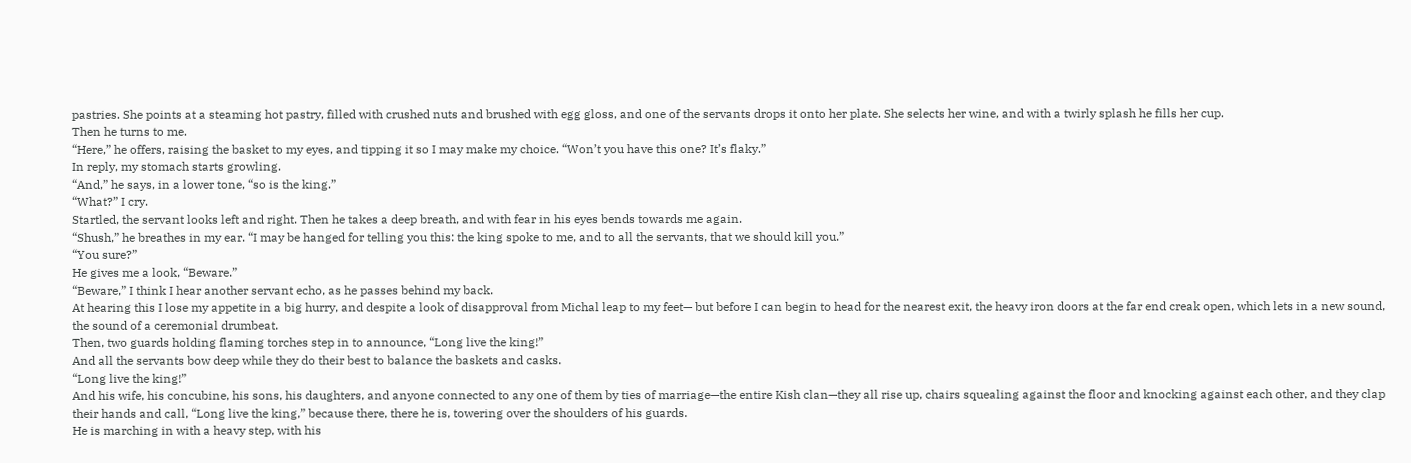pastries. She points at a steaming hot pastry, filled with crushed nuts and brushed with egg gloss, and one of the servants drops it onto her plate. She selects her wine, and with a twirly splash he fills her cup.
Then he turns to me.
“Here,” he offers, raising the basket to my eyes, and tipping it so I may make my choice. “Won’t you have this one? It’s flaky.”
In reply, my stomach starts growling.
“And,” he says, in a lower tone, “so is the king.”
“What?” I cry.
Startled, the servant looks left and right. Then he takes a deep breath, and with fear in his eyes bends towards me again.
“Shush,” he breathes in my ear. “I may be hanged for telling you this: the king spoke to me, and to all the servants, that we should kill you.”
“You sure?”
He gives me a look, “Beware.”
“Beware,” I think I hear another servant echo, as he passes behind my back.
At hearing this I lose my appetite in a big hurry, and despite a look of disapproval from Michal leap to my feet— but before I can begin to head for the nearest exit, the heavy iron doors at the far end creak open, which lets in a new sound, the sound of a ceremonial drumbeat.
Then, two guards holding flaming torches step in to announce, “Long live the king!”
And all the servants bow deep while they do their best to balance the baskets and casks.
“Long live the king!”
And his wife, his concubine, his sons, his daughters, and anyone connected to any one of them by ties of marriage—the entire Kish clan—they all rise up, chairs squealing against the floor and knocking against each other, and they clap their hands and call, “Long live the king,” because there, there he is, towering over the shoulders of his guards.
He is marching in with a heavy step, with his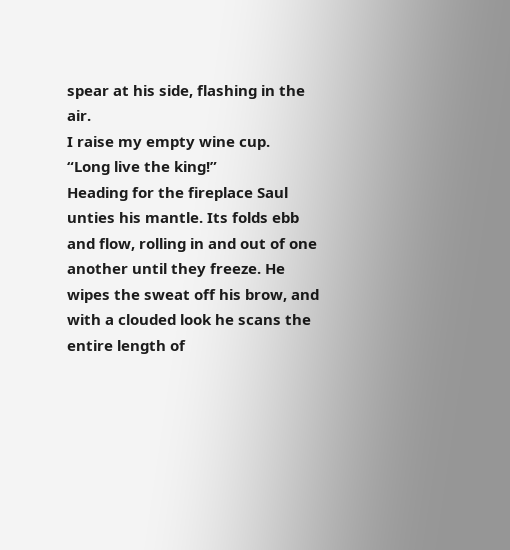spear at his side, flashing in the air.
I raise my empty wine cup.
“Long live the king!”
Heading for the fireplace Saul unties his mantle. Its folds ebb and flow, rolling in and out of one another until they freeze. He wipes the sweat off his brow, and with a clouded look he scans the entire length of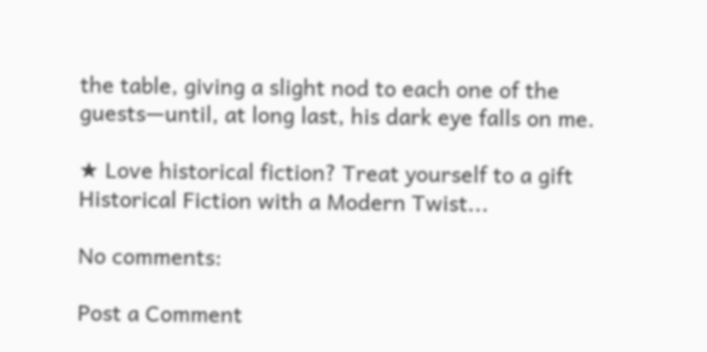the table, giving a slight nod to each one of the guests—until, at long last, his dark eye falls on me.

★ Love historical fiction? Treat yourself to a gift
Historical Fiction with a Modern Twist...

No comments:

Post a Comment